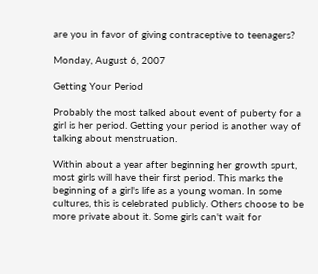are you in favor of giving contraceptive to teenagers?

Monday, August 6, 2007

Getting Your Period

Probably the most talked about event of puberty for a girl is her period. Getting your period is another way of talking about menstruation.

Within about a year after beginning her growth spurt, most girls will have their first period. This marks the beginning of a girl's life as a young woman. In some cultures, this is celebrated publicly. Others choose to be more private about it. Some girls can't wait for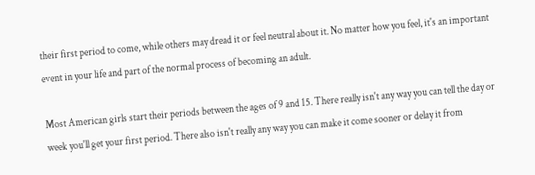their first period to come, while others may dread it or feel neutral about it. No matter how you feel, it's an important event in your life and part of the normal process of becoming an adult.

Most American girls start their periods between the ages of 9 and 15. There really isn't any way you can tell the day or week you'll get your first period. There also isn't really any way you can make it come sooner or delay it from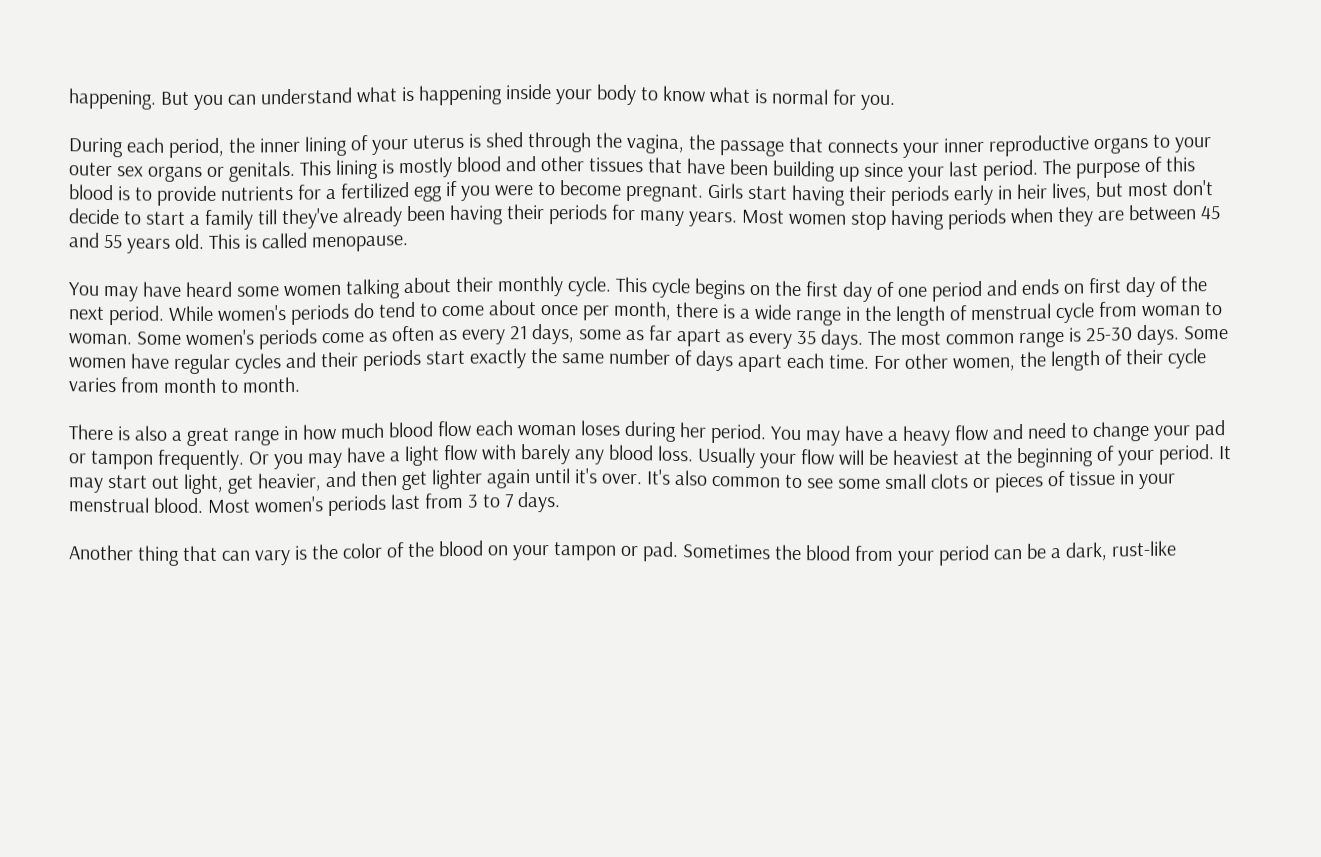happening. But you can understand what is happening inside your body to know what is normal for you.

During each period, the inner lining of your uterus is shed through the vagina, the passage that connects your inner reproductive organs to your outer sex organs or genitals. This lining is mostly blood and other tissues that have been building up since your last period. The purpose of this blood is to provide nutrients for a fertilized egg if you were to become pregnant. Girls start having their periods early in heir lives, but most don't decide to start a family till they've already been having their periods for many years. Most women stop having periods when they are between 45 and 55 years old. This is called menopause.

You may have heard some women talking about their monthly cycle. This cycle begins on the first day of one period and ends on first day of the next period. While women's periods do tend to come about once per month, there is a wide range in the length of menstrual cycle from woman to woman. Some women's periods come as often as every 21 days, some as far apart as every 35 days. The most common range is 25-30 days. Some women have regular cycles and their periods start exactly the same number of days apart each time. For other women, the length of their cycle varies from month to month.

There is also a great range in how much blood flow each woman loses during her period. You may have a heavy flow and need to change your pad or tampon frequently. Or you may have a light flow with barely any blood loss. Usually your flow will be heaviest at the beginning of your period. It may start out light, get heavier, and then get lighter again until it's over. It's also common to see some small clots or pieces of tissue in your menstrual blood. Most women's periods last from 3 to 7 days.

Another thing that can vary is the color of the blood on your tampon or pad. Sometimes the blood from your period can be a dark, rust-like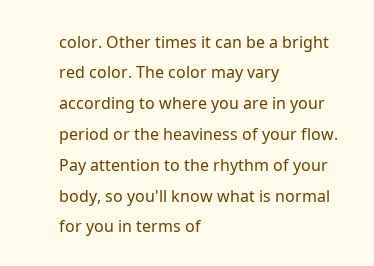color. Other times it can be a bright red color. The color may vary according to where you are in your period or the heaviness of your flow. Pay attention to the rhythm of your body, so you'll know what is normal for you in terms of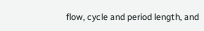flow, cycle and period length, and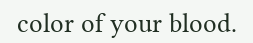color of your blood.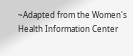~Adapted from the Women's Health Information Center